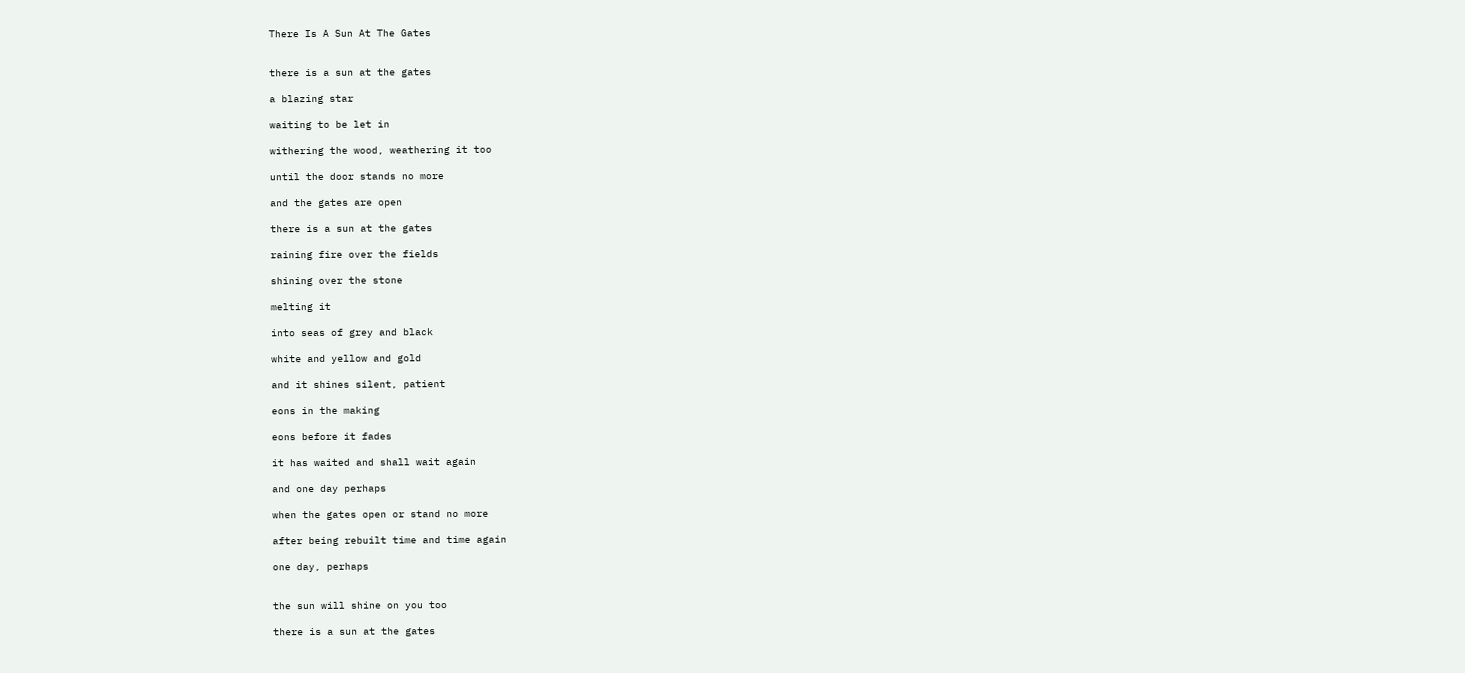There Is A Sun At The Gates


there is a sun at the gates

a blazing star

waiting to be let in

withering the wood, weathering it too

until the door stands no more

and the gates are open

there is a sun at the gates

raining fire over the fields

shining over the stone

melting it

into seas of grey and black

white and yellow and gold

and it shines silent, patient

eons in the making

eons before it fades

it has waited and shall wait again

and one day perhaps

when the gates open or stand no more

after being rebuilt time and time again

one day, perhaps


the sun will shine on you too

there is a sun at the gates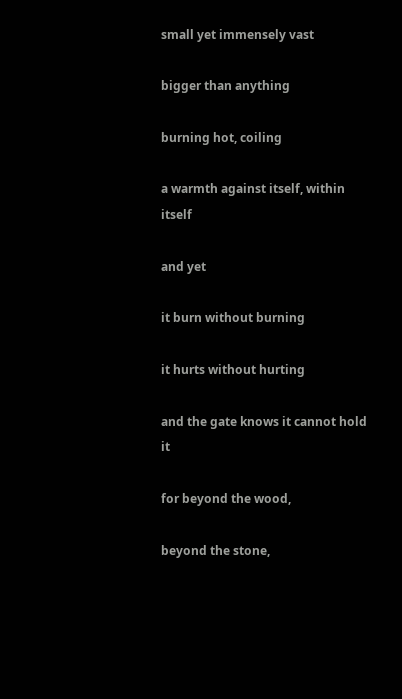small yet immensely vast

bigger than anything

burning hot, coiling

a warmth against itself, within itself

and yet

it burn without burning

it hurts without hurting

and the gate knows it cannot hold it

for beyond the wood,

beyond the stone,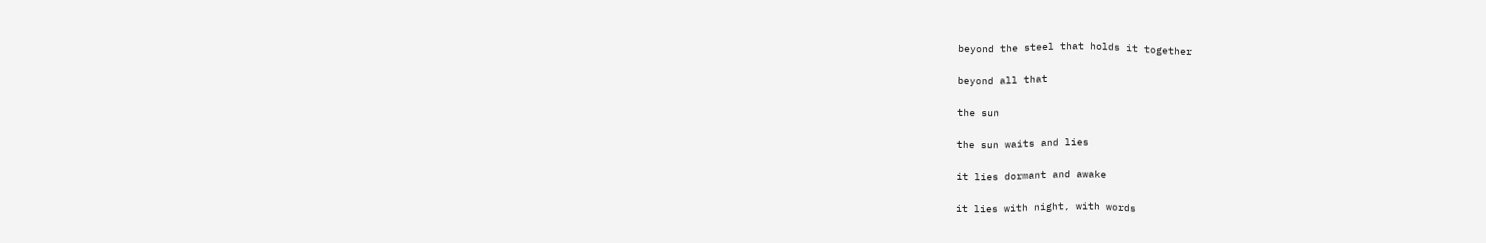beyond the steel that holds it together

beyond all that

the sun

the sun waits and lies

it lies dormant and awake

it lies with night, with words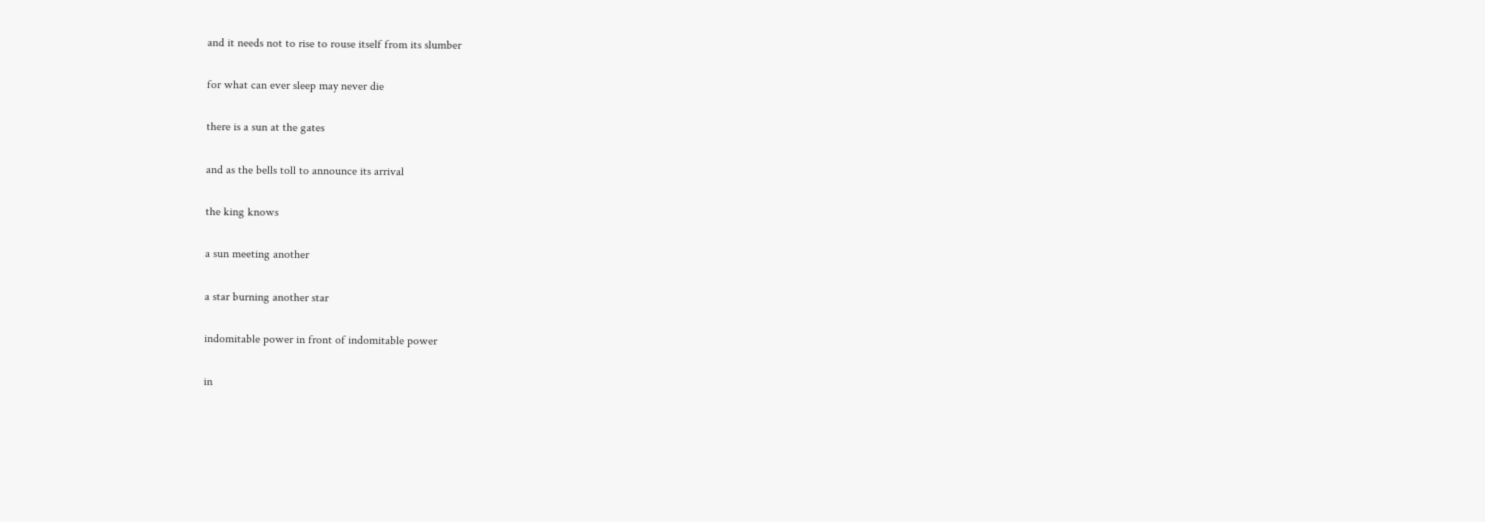and it needs not to rise to rouse itself from its slumber

for what can ever sleep may never die

there is a sun at the gates

and as the bells toll to announce its arrival

the king knows

a sun meeting another

a star burning another star

indomitable power in front of indomitable power

in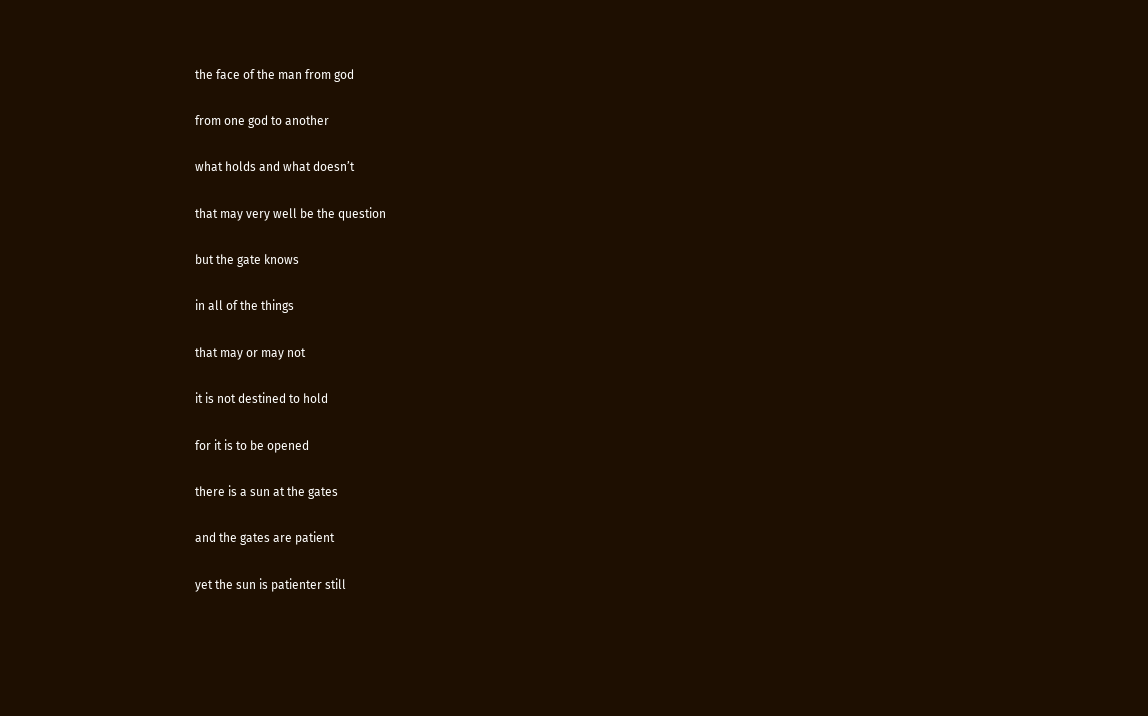the face of the man from god

from one god to another

what holds and what doesn’t

that may very well be the question

but the gate knows

in all of the things

that may or may not

it is not destined to hold

for it is to be opened

there is a sun at the gates

and the gates are patient

yet the sun is patienter still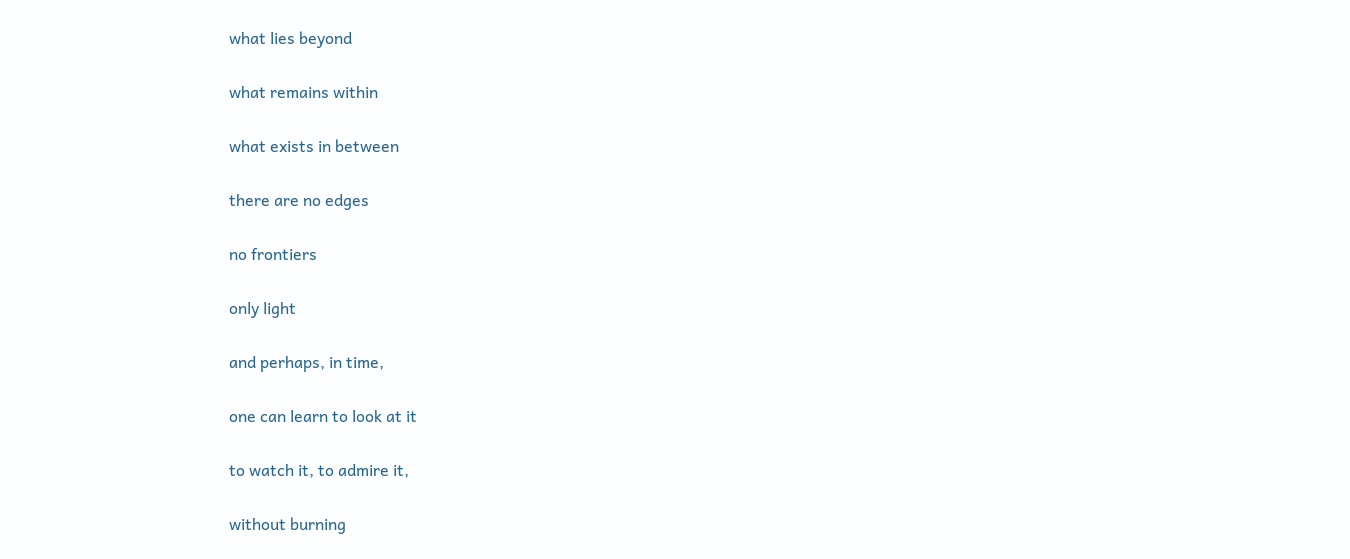what lies beyond

what remains within

what exists in between

there are no edges

no frontiers

only light

and perhaps, in time,

one can learn to look at it

to watch it, to admire it,

without burning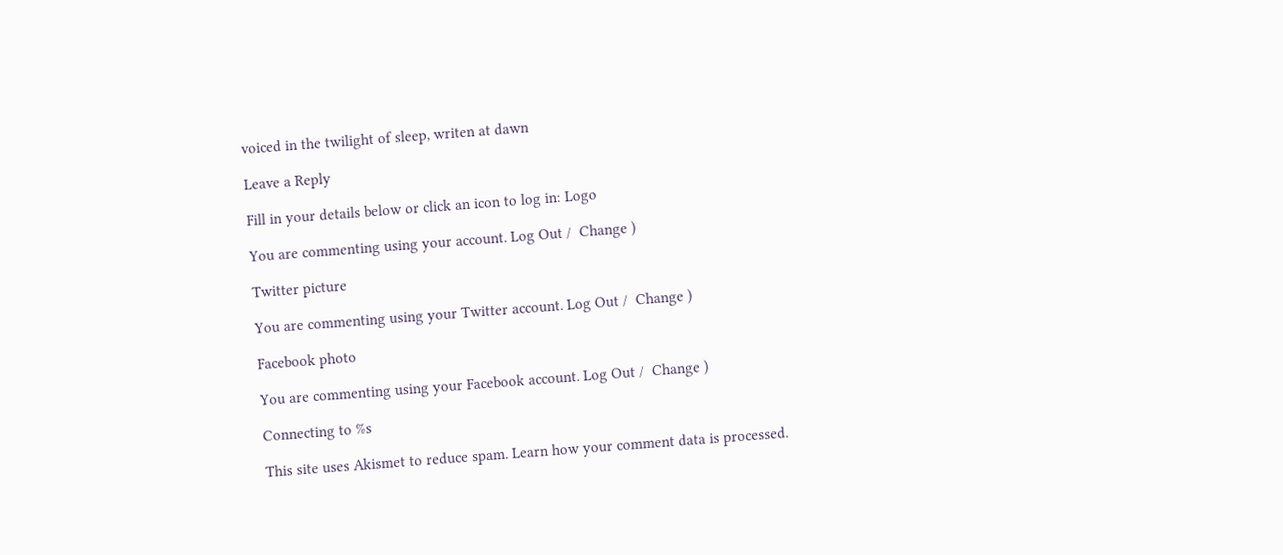voiced in the twilight of sleep, writen at dawn

Leave a Reply

Fill in your details below or click an icon to log in: Logo

You are commenting using your account. Log Out /  Change )

Twitter picture

You are commenting using your Twitter account. Log Out /  Change )

Facebook photo

You are commenting using your Facebook account. Log Out /  Change )

Connecting to %s

This site uses Akismet to reduce spam. Learn how your comment data is processed.